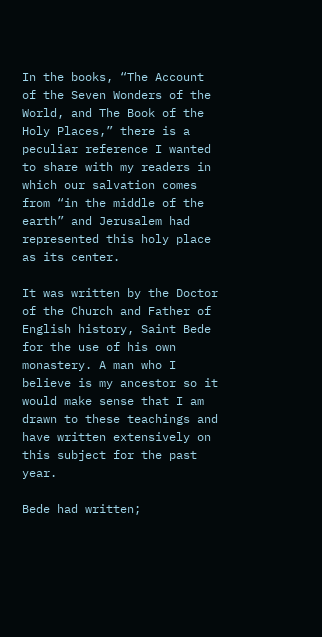In the books, “The Account of the Seven Wonders of the World, and The Book of the Holy Places,” there is a peculiar reference I wanted to share with my readers in which our salvation comes from “in the middle of the earth” and Jerusalem had represented this holy place as its center.

It was written by the Doctor of the Church and Father of English history, Saint Bede for the use of his own monastery. A man who I believe is my ancestor so it would make sense that I am drawn to these teachings and have written extensively on this subject for the past year.

Bede had written;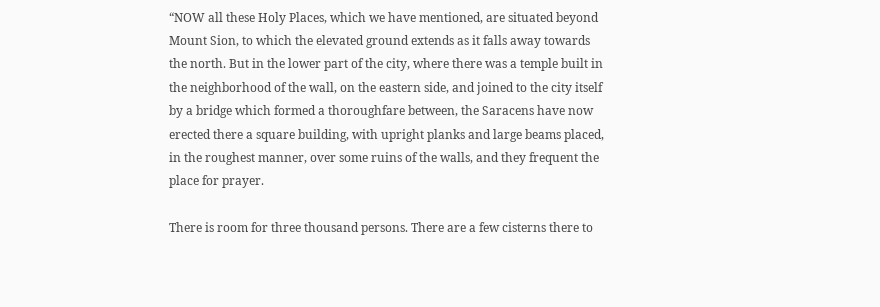“NOW all these Holy Places, which we have mentioned, are situated beyond Mount Sion, to which the elevated ground extends as it falls away towards the north. But in the lower part of the city, where there was a temple built in the neighborhood of the wall, on the eastern side, and joined to the city itself by a bridge which formed a thoroughfare between, the Saracens have now erected there a square building, with upright planks and large beams placed, in the roughest manner, over some ruins of the walls, and they frequent the place for prayer.

There is room for three thousand persons. There are a few cisterns there to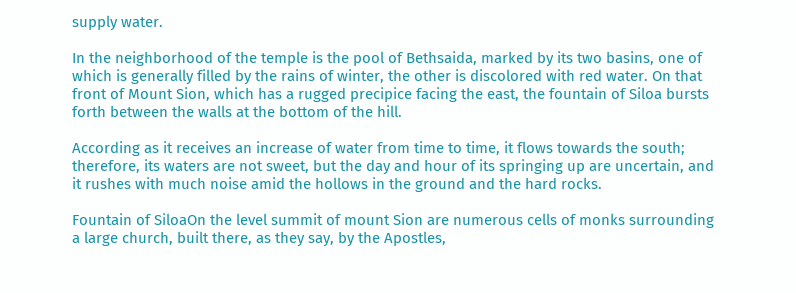supply water.

In the neighborhood of the temple is the pool of Bethsaida, marked by its two basins, one of which is generally filled by the rains of winter, the other is discolored with red water. On that front of Mount Sion, which has a rugged precipice facing the east, the fountain of Siloa bursts forth between the walls at the bottom of the hill.

According as it receives an increase of water from time to time, it flows towards the south; therefore, its waters are not sweet, but the day and hour of its springing up are uncertain, and it rushes with much noise amid the hollows in the ground and the hard rocks.

Fountain of SiloaOn the level summit of mount Sion are numerous cells of monks surrounding a large church, built there, as they say, by the Apostles,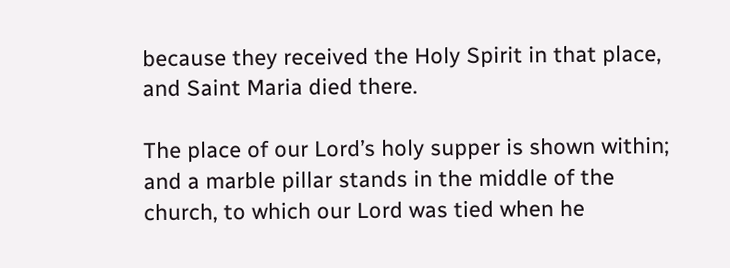because they received the Holy Spirit in that place, and Saint Maria died there.

The place of our Lord’s holy supper is shown within; and a marble pillar stands in the middle of the church, to which our Lord was tied when he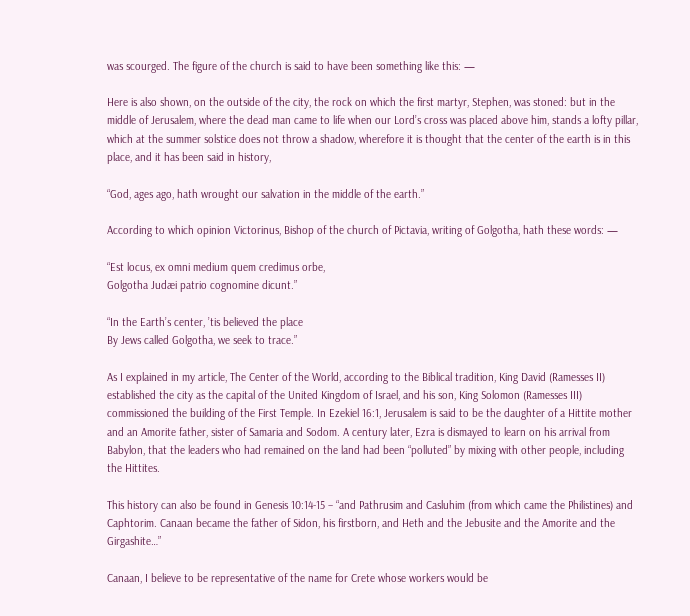was scourged. The figure of the church is said to have been something like this: —

Here is also shown, on the outside of the city, the rock on which the first martyr, Stephen, was stoned: but in the middle of Jerusalem, where the dead man came to life when our Lord’s cross was placed above him, stands a lofty pillar, which at the summer solstice does not throw a shadow, wherefore it is thought that the center of the earth is in this place, and it has been said in history,

“God, ages ago, hath wrought our salvation in the middle of the earth.”

According to which opinion Victorinus, Bishop of the church of Pictavia, writing of Golgotha, hath these words: —

“Est locus, ex omni medium quem credimus orbe,
Golgotha Judæi patrio cognomine dicunt.”

“In the Earth’s center, ’tis believed the place
By Jews called Golgotha, we seek to trace.”

As I explained in my article, The Center of the World, according to the Biblical tradition, King David (Ramesses II) established the city as the capital of the United Kingdom of Israel, and his son, King Solomon (Ramesses III) commissioned the building of the First Temple. In Ezekiel 16:1, Jerusalem is said to be the daughter of a Hittite mother and an Amorite father, sister of Samaria and Sodom. A century later, Ezra is dismayed to learn on his arrival from Babylon, that the leaders who had remained on the land had been “polluted” by mixing with other people, including the Hittites.

This history can also be found in Genesis 10:14-15 – “and Pathrusim and Casluhim (from which came the Philistines) and Caphtorim. Canaan became the father of Sidon, his firstborn, and Heth and the Jebusite and the Amorite and the Girgashite…”

Canaan, I believe to be representative of the name for Crete whose workers would be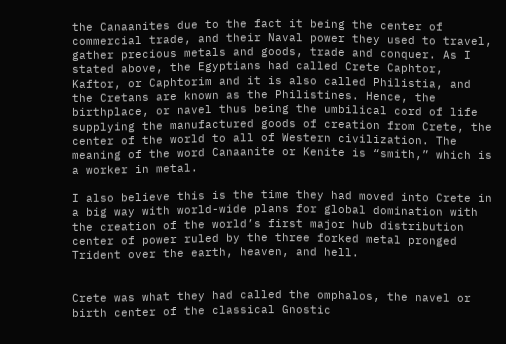the Canaanites due to the fact it being the center of commercial trade, and their Naval power they used to travel, gather precious metals and goods, trade and conquer. As I stated above, the Egyptians had called Crete Caphtor, Kaftor, or Caphtorim and it is also called Philistia, and the Cretans are known as the Philistines. Hence, the birthplace, or navel thus being the umbilical cord of life supplying the manufactured goods of creation from Crete, the center of the world to all of Western civilization. The meaning of the word Canaanite or Kenite is “smith,” which is a worker in metal.

I also believe this is the time they had moved into Crete in a big way with world-wide plans for global domination with the creation of the world’s first major hub distribution center of power ruled by the three forked metal pronged Trident over the earth, heaven, and hell.


Crete was what they had called the omphalos, the navel or birth center of the classical Gnostic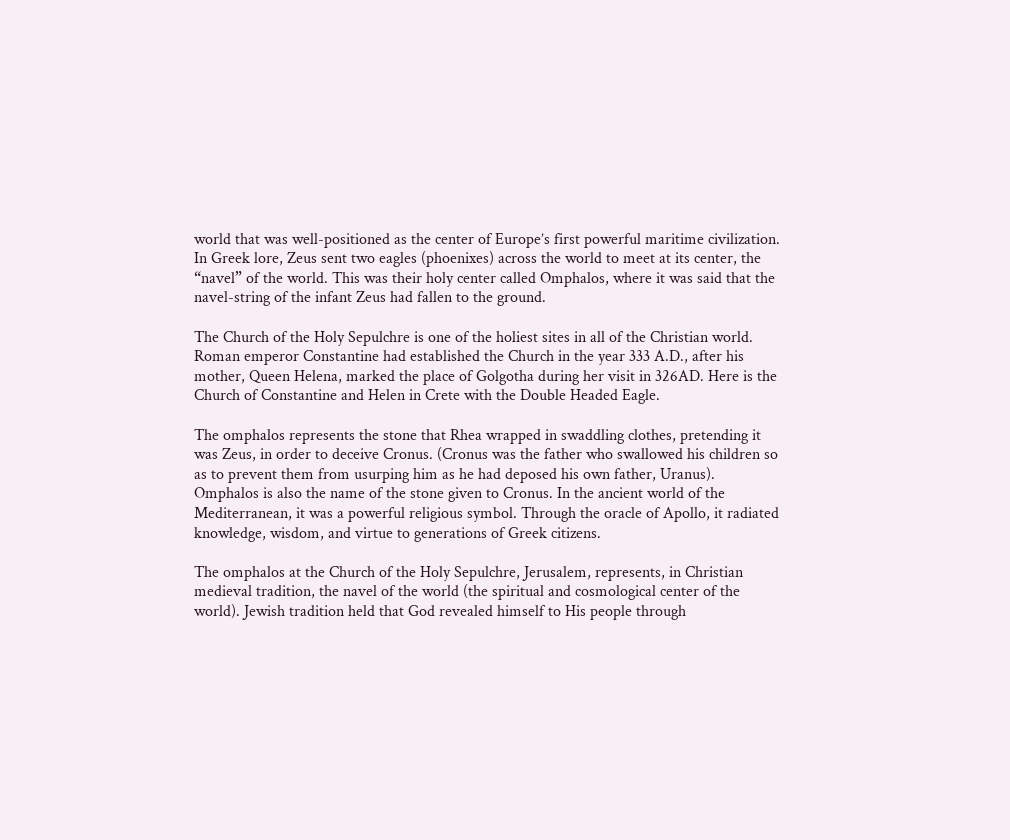world that was well-positioned as the center of Europe’s first powerful maritime civilization. In Greek lore, Zeus sent two eagles (phoenixes) across the world to meet at its center, the “navel” of the world. This was their holy center called Omphalos, where it was said that the navel-string of the infant Zeus had fallen to the ground.

The Church of the Holy Sepulchre is one of the holiest sites in all of the Christian world. Roman emperor Constantine had established the Church in the year 333 A.D., after his mother, Queen Helena, marked the place of Golgotha during her visit in 326AD. Here is the Church of Constantine and Helen in Crete with the Double Headed Eagle.

The omphalos represents the stone that Rhea wrapped in swaddling clothes, pretending it was Zeus, in order to deceive Cronus. (Cronus was the father who swallowed his children so as to prevent them from usurping him as he had deposed his own father, Uranus). Omphalos is also the name of the stone given to Cronus. In the ancient world of the Mediterranean, it was a powerful religious symbol. Through the oracle of Apollo, it radiated knowledge, wisdom, and virtue to generations of Greek citizens.

The omphalos at the Church of the Holy Sepulchre, Jerusalem, represents, in Christian medieval tradition, the navel of the world (the spiritual and cosmological center of the world). Jewish tradition held that God revealed himself to His people through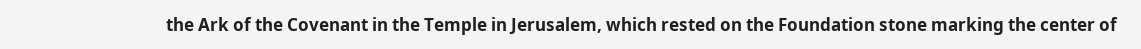the Ark of the Covenant in the Temple in Jerusalem, which rested on the Foundation stone marking the center of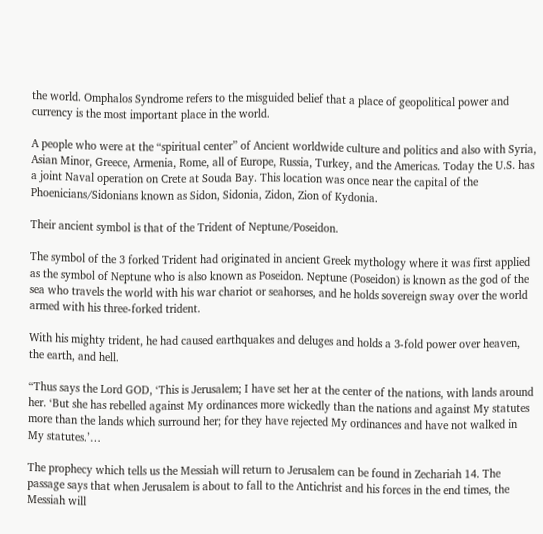the world. Omphalos Syndrome refers to the misguided belief that a place of geopolitical power and currency is the most important place in the world.

A people who were at the “spiritual center” of Ancient worldwide culture and politics and also with Syria, Asian Minor, Greece, Armenia, Rome, all of Europe, Russia, Turkey, and the Americas. Today the U.S. has a joint Naval operation on Crete at Souda Bay. This location was once near the capital of the Phoenicians/Sidonians known as Sidon, Sidonia, Zidon, Zion of Kydonia.

Their ancient symbol is that of the Trident of Neptune/Poseidon.

The symbol of the 3 forked Trident had originated in ancient Greek mythology where it was first applied as the symbol of Neptune who is also known as Poseidon. Neptune (Poseidon) is known as the god of the sea who travels the world with his war chariot or seahorses, and he holds sovereign sway over the world armed with his three-forked trident.

With his mighty trident, he had caused earthquakes and deluges and holds a 3-fold power over heaven, the earth, and hell.

“Thus says the Lord GOD, ‘This is Jerusalem; I have set her at the center of the nations, with lands around her. ‘But she has rebelled against My ordinances more wickedly than the nations and against My statutes more than the lands which surround her; for they have rejected My ordinances and have not walked in My statutes.’…

The prophecy which tells us the Messiah will return to Jerusalem can be found in Zechariah 14. The passage says that when Jerusalem is about to fall to the Antichrist and his forces in the end times, the Messiah will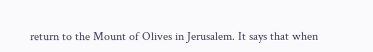return to the Mount of Olives in Jerusalem. It says that when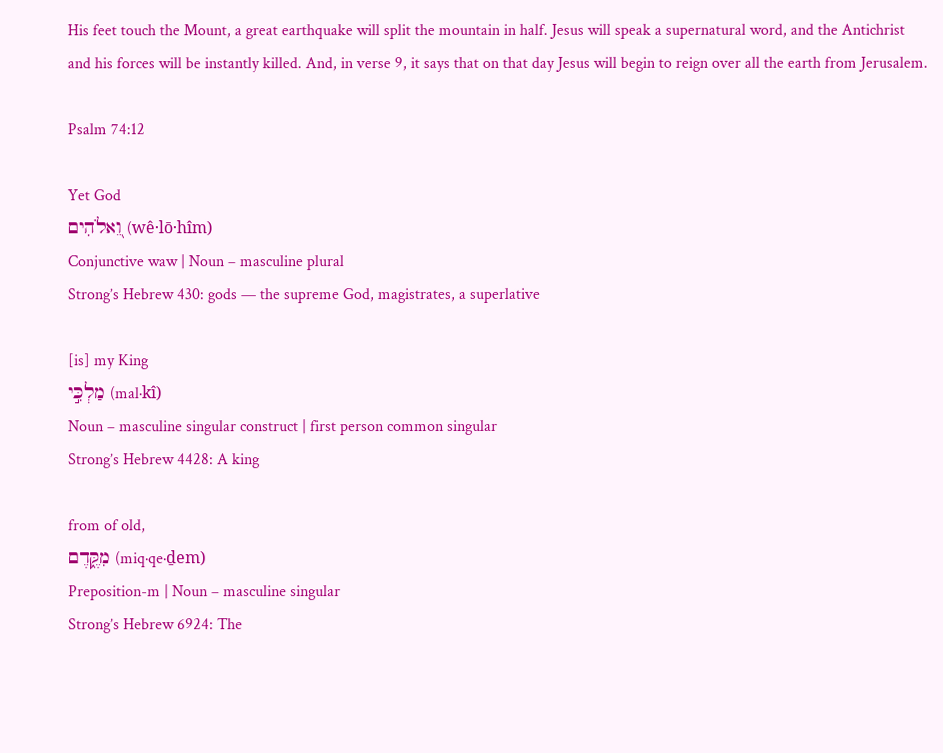His feet touch the Mount, a great earthquake will split the mountain in half. Jesus will speak a supernatural word, and the Antichrist and his forces will be instantly killed. And, in verse 9, it says that on that day Jesus will begin to reign over all the earth from Jerusalem.

Psalm 74:12

Yet God
וֵ֭אלֹהִים (wê·lō·hîm)
Conjunctive waw | Noun – masculine plural
Strong’s Hebrew 430: gods — the supreme God, magistrates, a superlative

[is] my King
מַלְכִּ֣י (mal·kî)
Noun – masculine singular construct | first person common singular
Strong’s Hebrew 4428: A king

from of old,
מִקֶּ֑דֶם (miq·qe·ḏem)
Preposition-m | Noun – masculine singular
Strong’s Hebrew 6924: The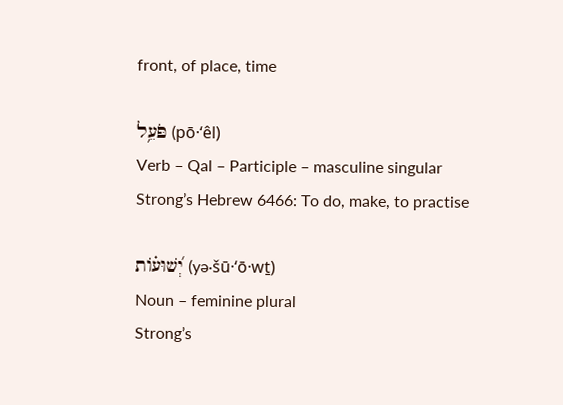front, of place, time

פֹּעֵ֥ל (pō·‘êl)
Verb – Qal – Participle – masculine singular
Strong’s Hebrew 6466: To do, make, to practise

יְ֝שׁוּע֗וֹת (yə·šū·‘ō·wṯ)
Noun – feminine plural
Strong’s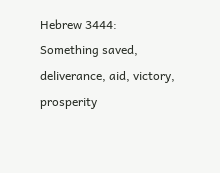Hebrew 3444: Something saved, deliverance, aid, victory, prosperity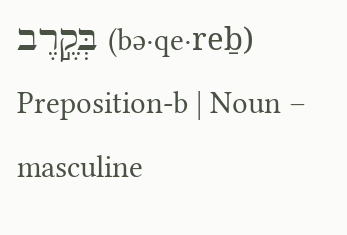בְּקֶ֣רֶב (bə·qe·reḇ)
Preposition-b | Noun – masculine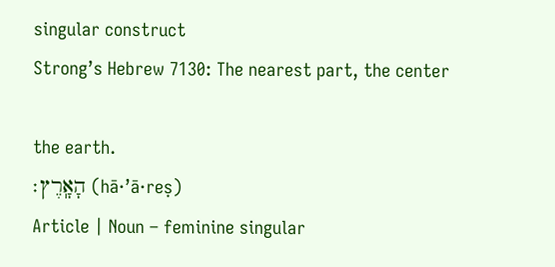singular construct
Strong’s Hebrew 7130: The nearest part, the center

the earth.
הָאָֽרֶץ׃ (hā·’ā·reṣ)
Article | Noun – feminine singular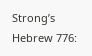Strong’s Hebrew 776: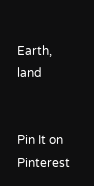Earth, land


Pin It on Pinterest